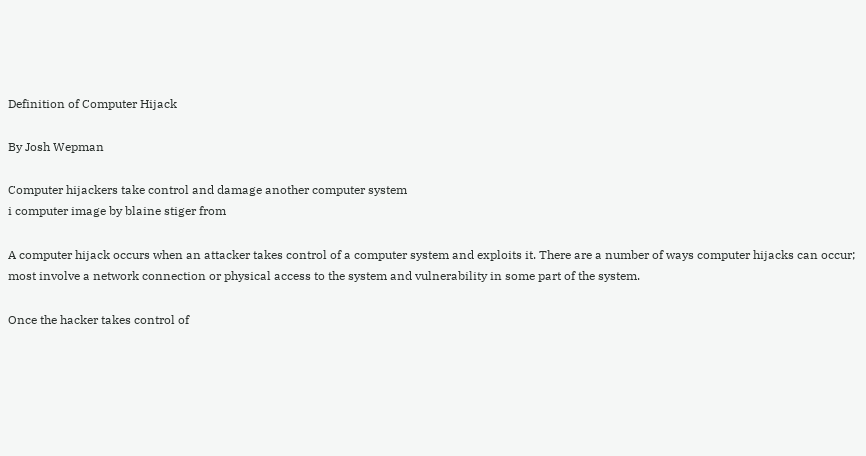Definition of Computer Hijack

By Josh Wepman

Computer hijackers take control and damage another computer system
i computer image by blaine stiger from

A computer hijack occurs when an attacker takes control of a computer system and exploits it. There are a number of ways computer hijacks can occur; most involve a network connection or physical access to the system and vulnerability in some part of the system.

Once the hacker takes control of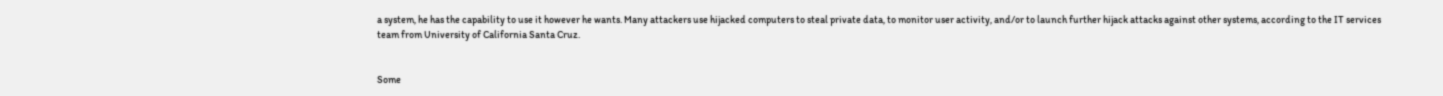a system, he has the capability to use it however he wants. Many attackers use hijacked computers to steal private data, to monitor user activity, and/or to launch further hijack attacks against other systems, according to the IT services team from University of California Santa Cruz.


Some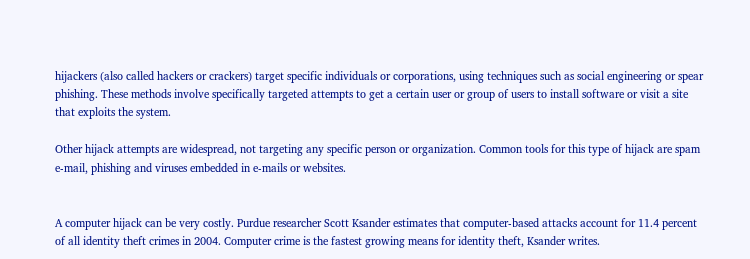hijackers (also called hackers or crackers) target specific individuals or corporations, using techniques such as social engineering or spear phishing. These methods involve specifically targeted attempts to get a certain user or group of users to install software or visit a site that exploits the system.

Other hijack attempts are widespread, not targeting any specific person or organization. Common tools for this type of hijack are spam e-mail, phishing and viruses embedded in e-mails or websites.


A computer hijack can be very costly. Purdue researcher Scott Ksander estimates that computer-based attacks account for 11.4 percent of all identity theft crimes in 2004. Computer crime is the fastest growing means for identity theft, Ksander writes.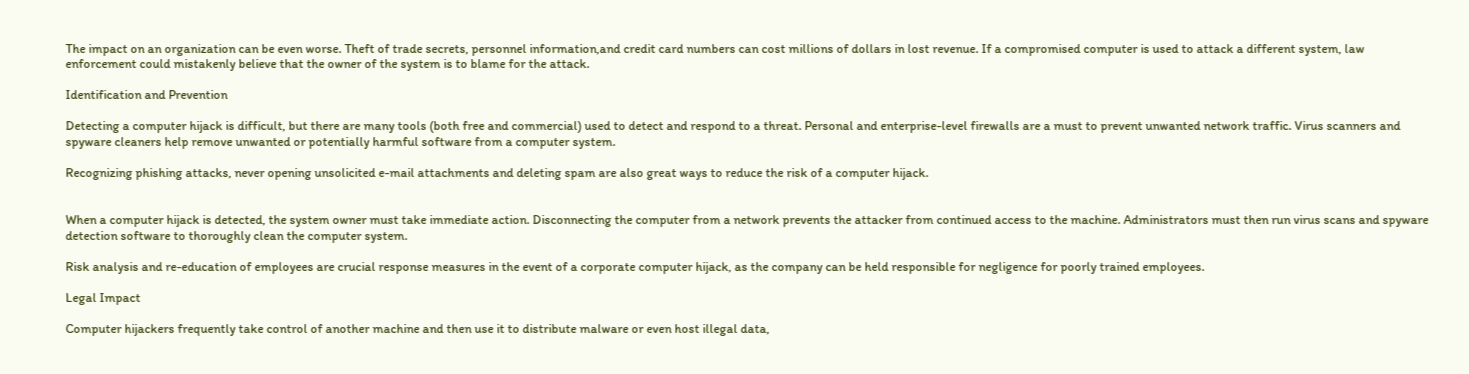The impact on an organization can be even worse. Theft of trade secrets, personnel information,and credit card numbers can cost millions of dollars in lost revenue. If a compromised computer is used to attack a different system, law enforcement could mistakenly believe that the owner of the system is to blame for the attack.

Identification and Prevention

Detecting a computer hijack is difficult, but there are many tools (both free and commercial) used to detect and respond to a threat. Personal and enterprise-level firewalls are a must to prevent unwanted network traffic. Virus scanners and spyware cleaners help remove unwanted or potentially harmful software from a computer system.

Recognizing phishing attacks, never opening unsolicited e-mail attachments and deleting spam are also great ways to reduce the risk of a computer hijack.


When a computer hijack is detected, the system owner must take immediate action. Disconnecting the computer from a network prevents the attacker from continued access to the machine. Administrators must then run virus scans and spyware detection software to thoroughly clean the computer system.

Risk analysis and re-education of employees are crucial response measures in the event of a corporate computer hijack, as the company can be held responsible for negligence for poorly trained employees.

Legal Impact

Computer hijackers frequently take control of another machine and then use it to distribute malware or even host illegal data,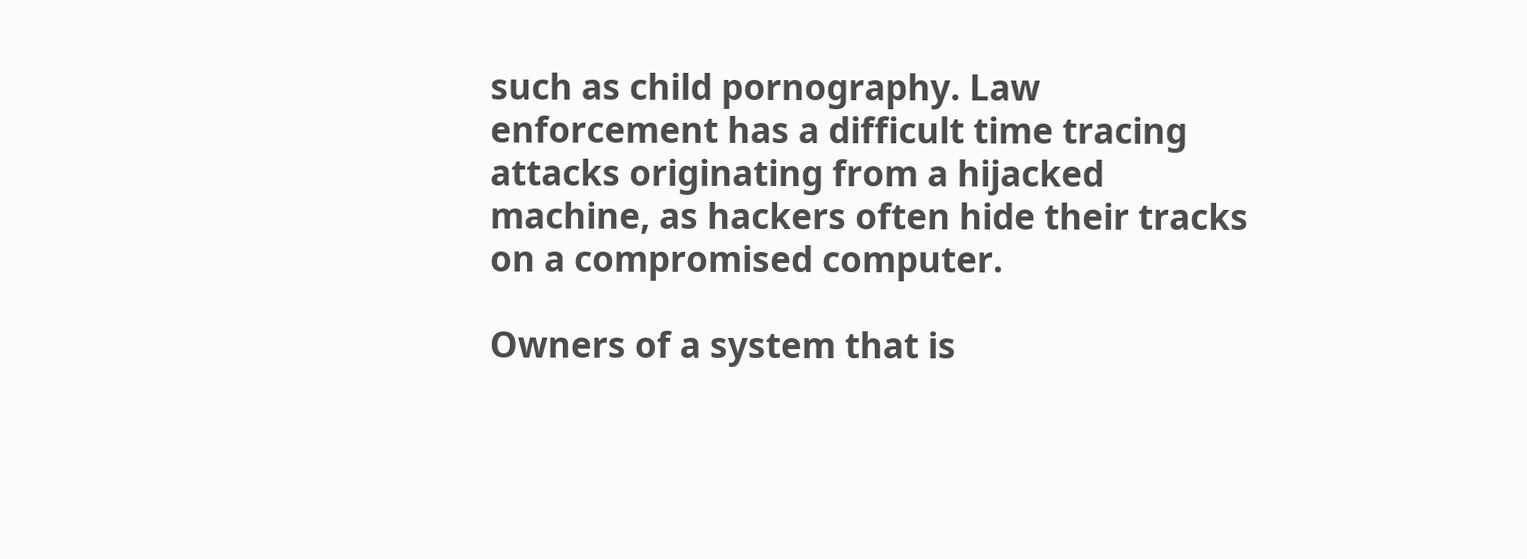such as child pornography. Law enforcement has a difficult time tracing attacks originating from a hijacked machine, as hackers often hide their tracks on a compromised computer.

Owners of a system that is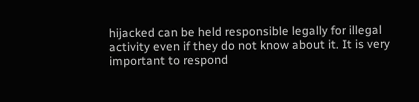hijacked can be held responsible legally for illegal activity even if they do not know about it. It is very important to respond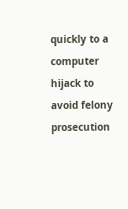quickly to a computer hijack to avoid felony prosecution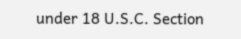under 18 U.S.C. Section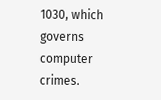1030, which governs computer crimes.